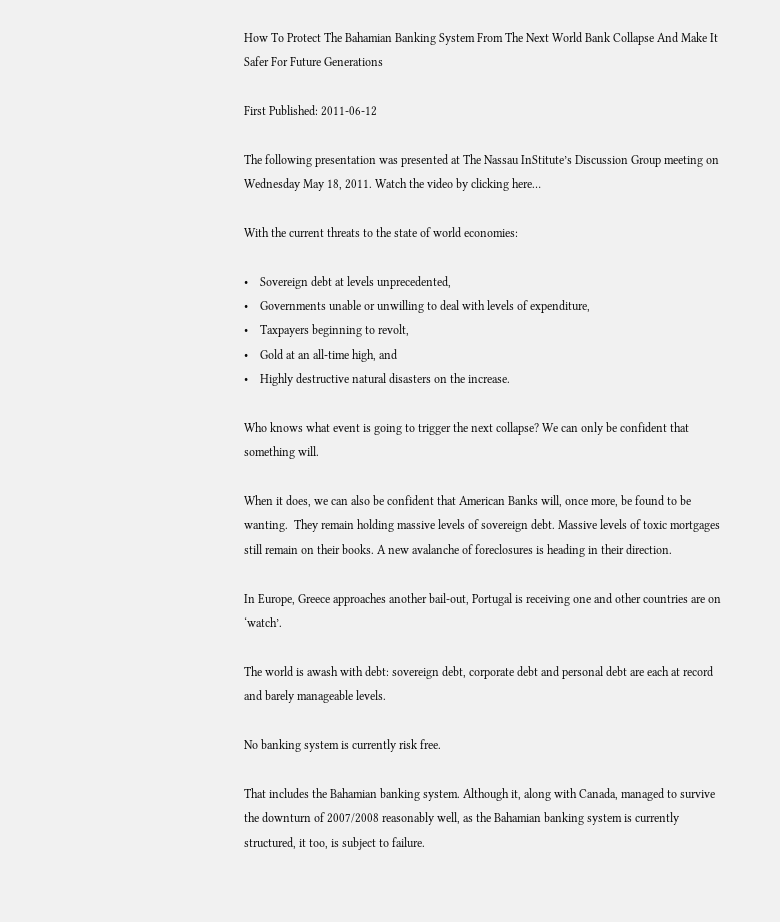How To Protect The Bahamian Banking System From The Next World Bank Collapse And Make It Safer For Future Generations

First Published: 2011-06-12

The following presentation was presented at The Nassau InStitute’s Discussion Group meeting on Wednesday May 18, 2011. Watch the video by clicking here…

With the current threats to the state of world economies:

•    Sovereign debt at levels unprecedented,
•    Governments unable or unwilling to deal with levels of expenditure,
•    Taxpayers beginning to revolt,
•    Gold at an all-time high, and
•    Highly destructive natural disasters on the increase.

Who knows what event is going to trigger the next collapse? We can only be confident that something will.

When it does, we can also be confident that American Banks will, once more, be found to be wanting.  They remain holding massive levels of sovereign debt. Massive levels of toxic mortgages still remain on their books. A new avalanche of foreclosures is heading in their direction.

In Europe, Greece approaches another bail-out, Portugal is receiving one and other countries are on ‘watch’.

The world is awash with debt: sovereign debt, corporate debt and personal debt are each at record and barely manageable levels.

No banking system is currently risk free.

That includes the Bahamian banking system. Although it, along with Canada, managed to survive the downturn of 2007/2008 reasonably well, as the Bahamian banking system is currently structured, it too, is subject to failure.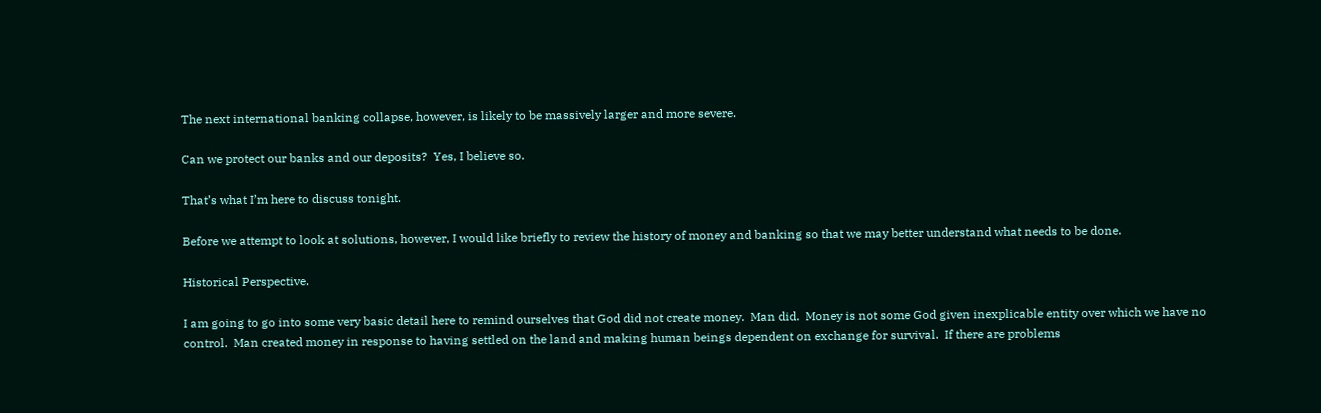The next international banking collapse, however, is likely to be massively larger and more severe.

Can we protect our banks and our deposits?  Yes, I believe so.

That’s what I’m here to discuss tonight.

Before we attempt to look at solutions, however, I would like briefly to review the history of money and banking so that we may better understand what needs to be done.

Historical Perspective.

I am going to go into some very basic detail here to remind ourselves that God did not create money.  Man did.  Money is not some God given inexplicable entity over which we have no control.  Man created money in response to having settled on the land and making human beings dependent on exchange for survival.  If there are problems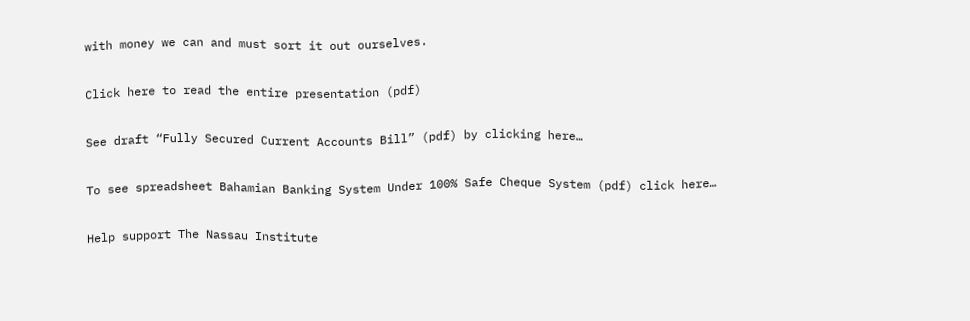with money we can and must sort it out ourselves.

Click here to read the entire presentation (pdf)

See draft “Fully Secured Current Accounts Bill” (pdf) by clicking here…

To see spreadsheet Bahamian Banking System Under 100% Safe Cheque System (pdf) click here…

Help support The Nassau Institute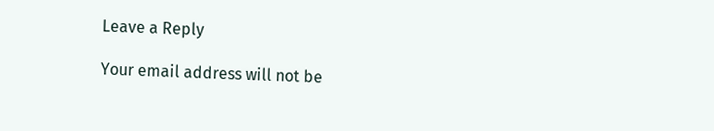Leave a Reply

Your email address will not be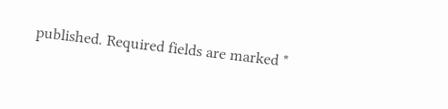published. Required fields are marked *